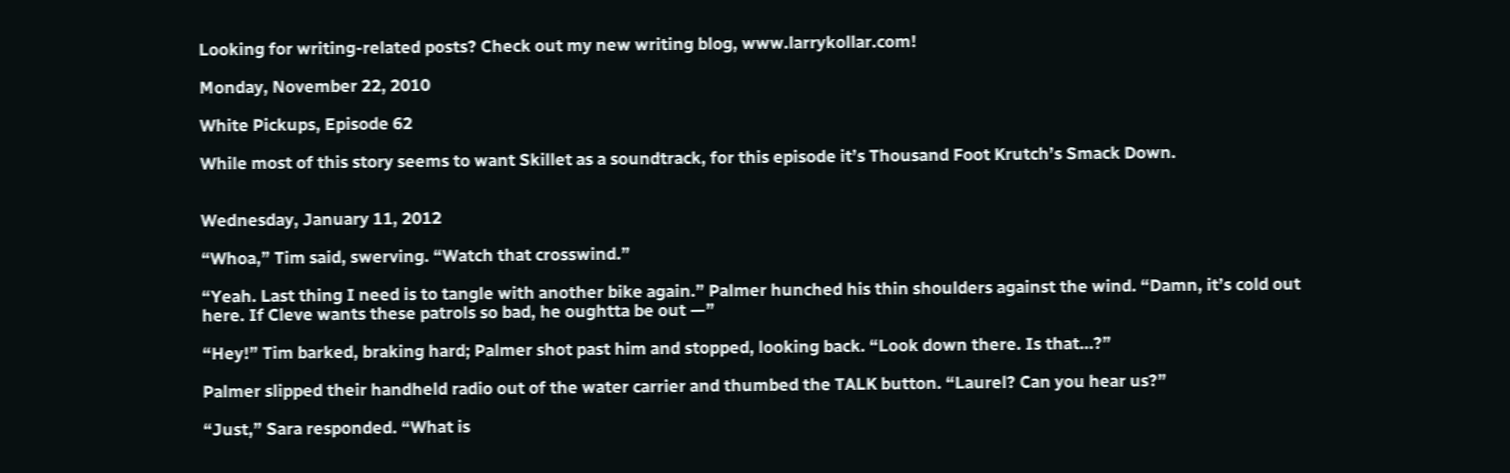Looking for writing-related posts? Check out my new writing blog, www.larrykollar.com!

Monday, November 22, 2010

White Pickups, Episode 62

While most of this story seems to want Skillet as a soundtrack, for this episode it’s Thousand Foot Krutch’s Smack Down.


Wednesday, January 11, 2012

“Whoa,” Tim said, swerving. “Watch that crosswind.”

“Yeah. Last thing I need is to tangle with another bike again.” Palmer hunched his thin shoulders against the wind. “Damn, it’s cold out here. If Cleve wants these patrols so bad, he oughtta be out —”

“Hey!” Tim barked, braking hard; Palmer shot past him and stopped, looking back. “Look down there. Is that…?”

Palmer slipped their handheld radio out of the water carrier and thumbed the TALK button. “Laurel? Can you hear us?”

“Just,” Sara responded. “What is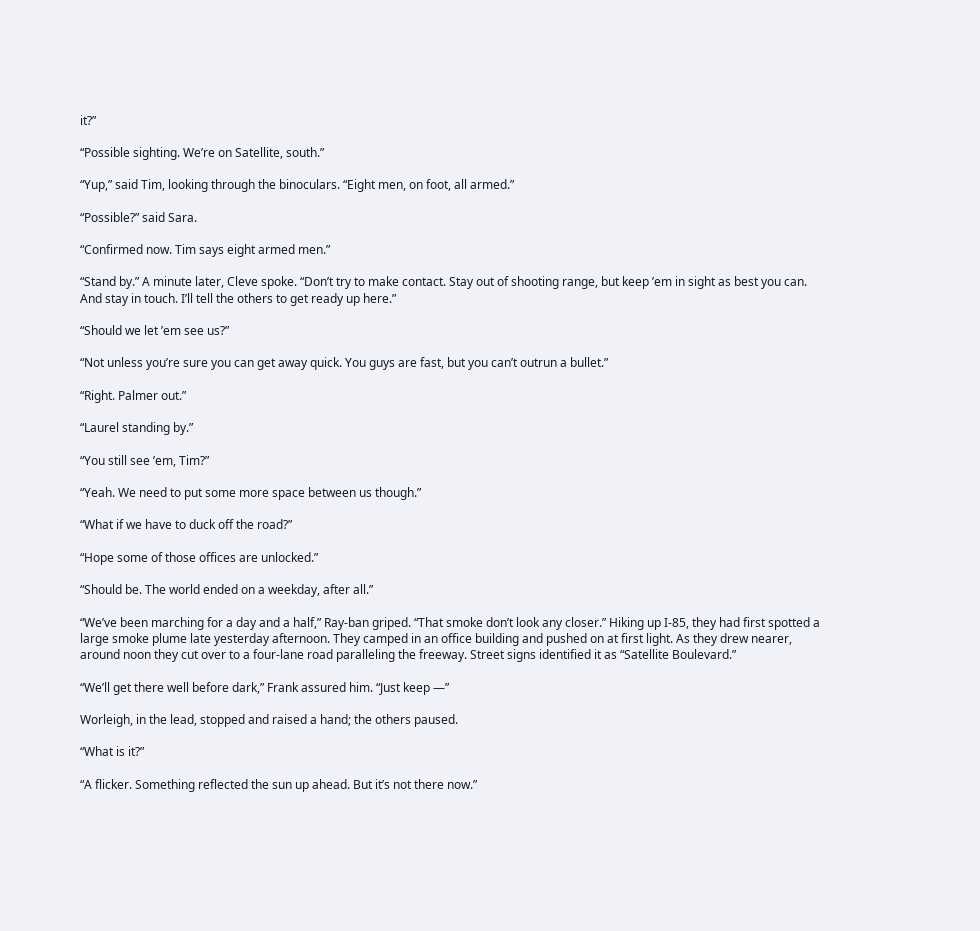it?”

“Possible sighting. We’re on Satellite, south.”

“Yup,” said Tim, looking through the binoculars. “Eight men, on foot, all armed.”

“Possible?” said Sara.

“Confirmed now. Tim says eight armed men.”

“Stand by.” A minute later, Cleve spoke. “Don’t try to make contact. Stay out of shooting range, but keep ’em in sight as best you can. And stay in touch. I’ll tell the others to get ready up here.”

“Should we let ’em see us?”

“Not unless you’re sure you can get away quick. You guys are fast, but you can’t outrun a bullet.”

“Right. Palmer out.”

“Laurel standing by.”

“You still see ’em, Tim?”

“Yeah. We need to put some more space between us though.”

“What if we have to duck off the road?”

“Hope some of those offices are unlocked.”

“Should be. The world ended on a weekday, after all.”

“We’ve been marching for a day and a half,” Ray-ban griped. “That smoke don’t look any closer.” Hiking up I-85, they had first spotted a large smoke plume late yesterday afternoon. They camped in an office building and pushed on at first light. As they drew nearer, around noon they cut over to a four-lane road paralleling the freeway. Street signs identified it as “Satellite Boulevard.”

“We’ll get there well before dark,” Frank assured him. “Just keep —”

Worleigh, in the lead, stopped and raised a hand; the others paused.

“What is it?”

“A flicker. Something reflected the sun up ahead. But it’s not there now.”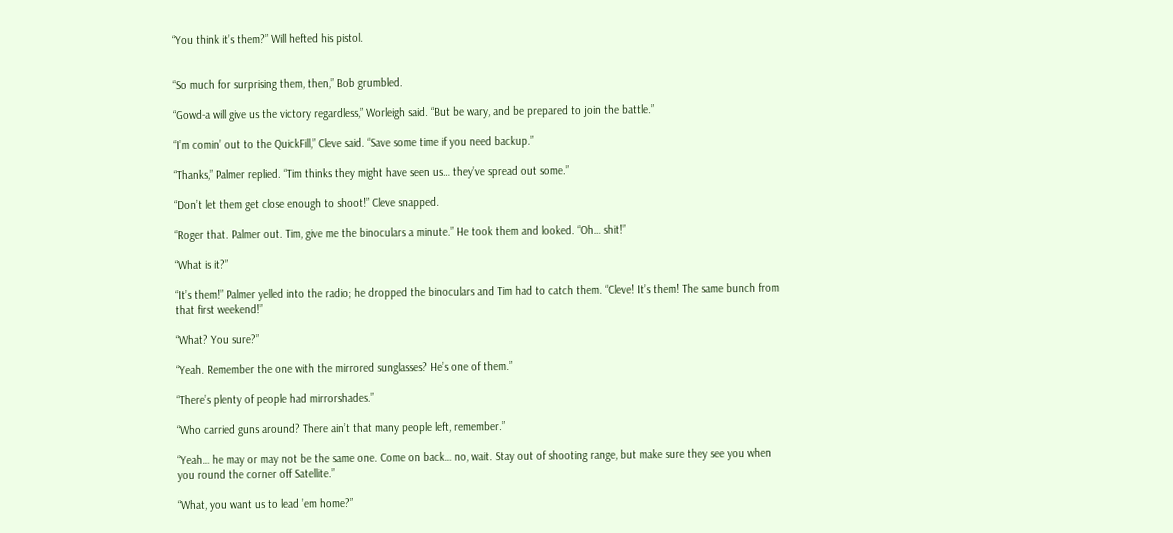“You think it’s them?” Will hefted his pistol.


“So much for surprising them, then,” Bob grumbled.

“Gowd-a will give us the victory regardless,” Worleigh said. “But be wary, and be prepared to join the battle.”

“I’m comin’ out to the QuickFill,” Cleve said. “Save some time if you need backup.”

“Thanks,” Palmer replied. “Tim thinks they might have seen us… they’ve spread out some.”

“Don’t let them get close enough to shoot!” Cleve snapped.

“Roger that. Palmer out. Tim, give me the binoculars a minute.” He took them and looked. “Oh… shit!”

“What is it?”

“It’s them!” Palmer yelled into the radio; he dropped the binoculars and Tim had to catch them. “Cleve! It’s them! The same bunch from that first weekend!”

“What? You sure?”

“Yeah. Remember the one with the mirrored sunglasses? He’s one of them.”

“There’s plenty of people had mirrorshades.”

“Who carried guns around? There ain’t that many people left, remember.”

“Yeah… he may or may not be the same one. Come on back… no, wait. Stay out of shooting range, but make sure they see you when you round the corner off Satellite.”

“What, you want us to lead ’em home?”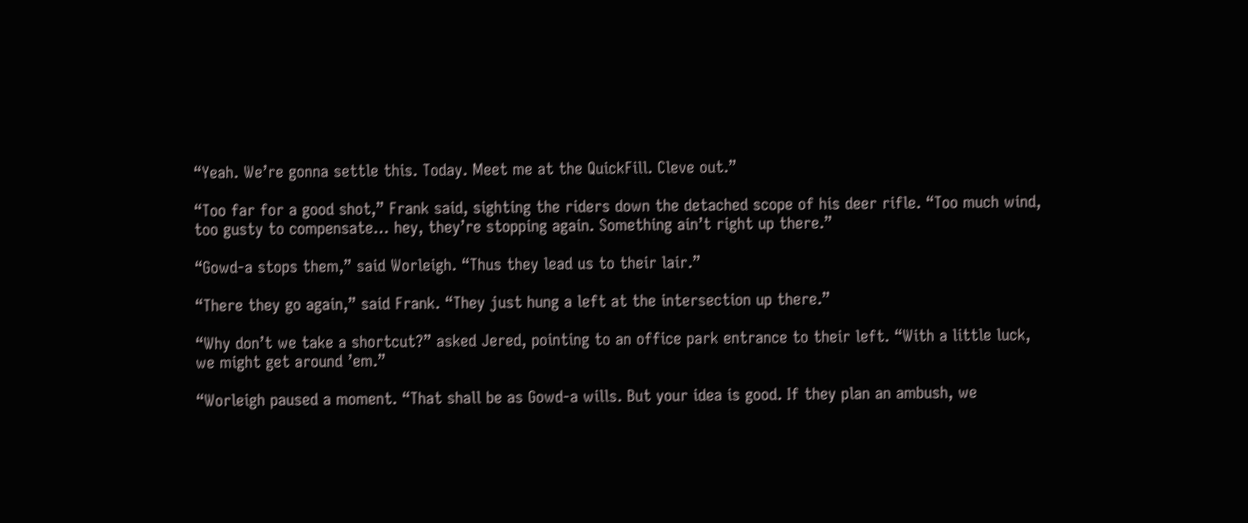“Yeah. We’re gonna settle this. Today. Meet me at the QuickFill. Cleve out.”

“Too far for a good shot,” Frank said, sighting the riders down the detached scope of his deer rifle. “Too much wind, too gusty to compensate… hey, they’re stopping again. Something ain’t right up there.”

“Gowd-a stops them,” said Worleigh. “Thus they lead us to their lair.”

“There they go again,” said Frank. “They just hung a left at the intersection up there.”

“Why don’t we take a shortcut?” asked Jered, pointing to an office park entrance to their left. “With a little luck, we might get around ’em.”

“Worleigh paused a moment. “That shall be as Gowd-a wills. But your idea is good. If they plan an ambush, we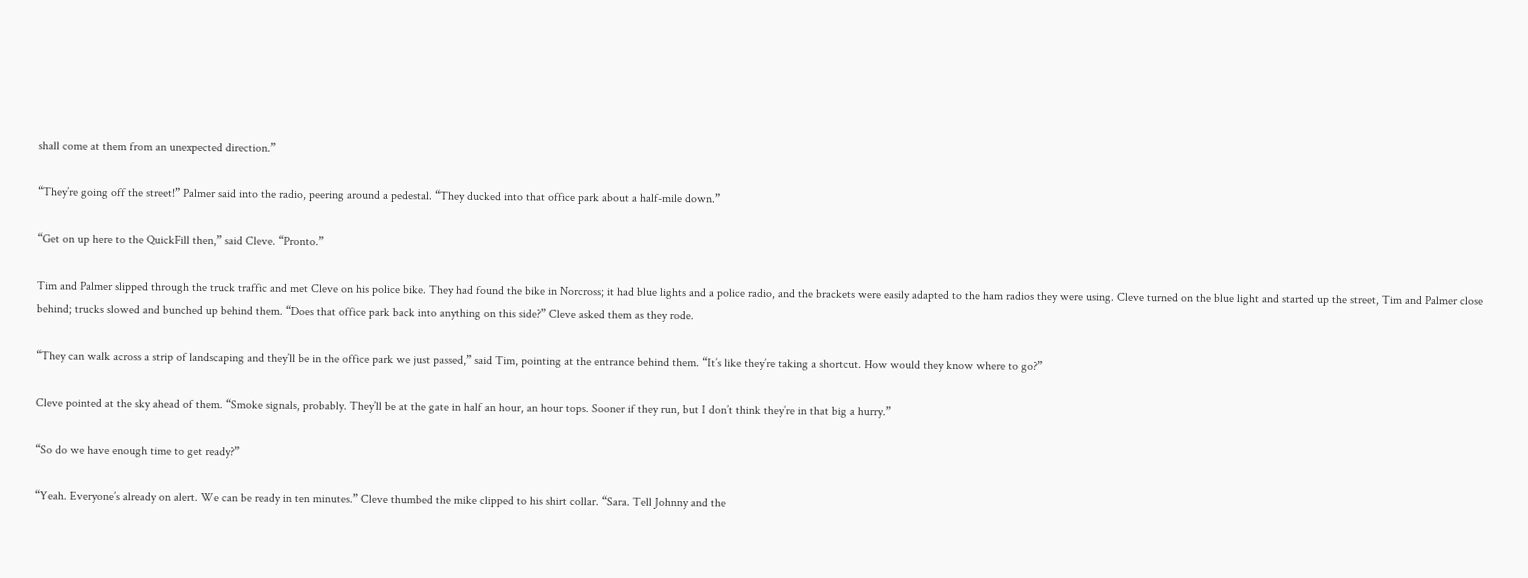shall come at them from an unexpected direction.”

“They’re going off the street!” Palmer said into the radio, peering around a pedestal. “They ducked into that office park about a half-mile down.”

“Get on up here to the QuickFill then,” said Cleve. “Pronto.”

Tim and Palmer slipped through the truck traffic and met Cleve on his police bike. They had found the bike in Norcross; it had blue lights and a police radio, and the brackets were easily adapted to the ham radios they were using. Cleve turned on the blue light and started up the street, Tim and Palmer close behind; trucks slowed and bunched up behind them. “Does that office park back into anything on this side?” Cleve asked them as they rode.

“They can walk across a strip of landscaping and they’ll be in the office park we just passed,” said Tim, pointing at the entrance behind them. “It’s like they’re taking a shortcut. How would they know where to go?”

Cleve pointed at the sky ahead of them. “Smoke signals, probably. They’ll be at the gate in half an hour, an hour tops. Sooner if they run, but I don’t think they’re in that big a hurry.”

“So do we have enough time to get ready?”

“Yeah. Everyone’s already on alert. We can be ready in ten minutes.” Cleve thumbed the mike clipped to his shirt collar. “Sara. Tell Johnny and the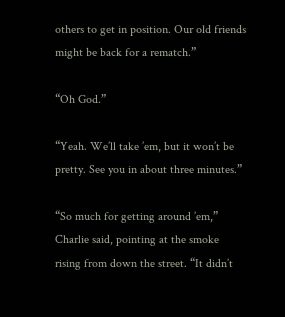others to get in position. Our old friends might be back for a rematch.”

“Oh God.”

“Yeah. We’ll take ’em, but it won’t be pretty. See you in about three minutes.”

“So much for getting around ’em,” Charlie said, pointing at the smoke rising from down the street. “It didn’t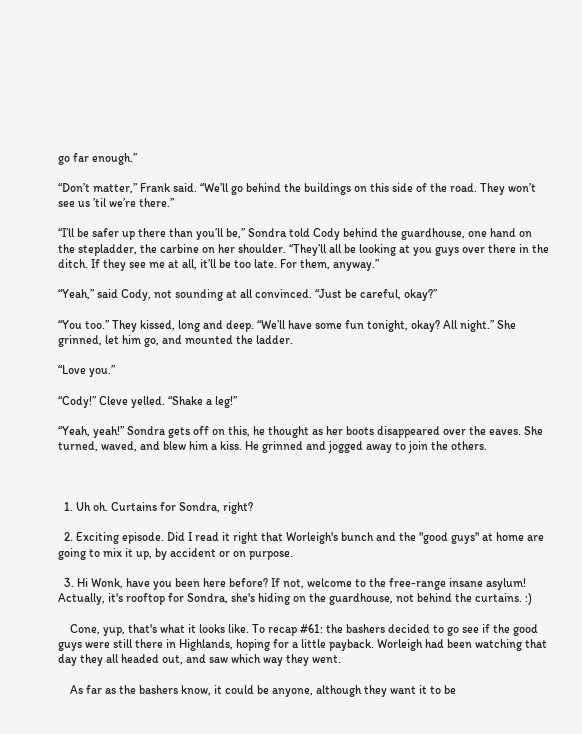go far enough.”

“Don’t matter,” Frank said. “We’ll go behind the buildings on this side of the road. They won’t see us ’til we’re there.”

“I’ll be safer up there than you’ll be,” Sondra told Cody behind the guardhouse, one hand on the stepladder, the carbine on her shoulder. “They’ll all be looking at you guys over there in the ditch. If they see me at all, it’ll be too late. For them, anyway.”

“Yeah,” said Cody, not sounding at all convinced. “Just be careful, okay?”

“You too.” They kissed, long and deep. “We’ll have some fun tonight, okay? All night.” She grinned, let him go, and mounted the ladder.

“Love you.”

“Cody!” Cleve yelled. “Shake a leg!”

“Yeah, yeah!” Sondra gets off on this, he thought as her boots disappeared over the eaves. She turned, waved, and blew him a kiss. He grinned and jogged away to join the others.



  1. Uh oh. Curtains for Sondra, right?

  2. Exciting episode. Did I read it right that Worleigh's bunch and the "good guys" at home are going to mix it up, by accident or on purpose.

  3. Hi Wonk, have you been here before? If not, welcome to the free-range insane asylum! Actually, it's rooftop for Sondra, she's hiding on the guardhouse, not behind the curtains. :)

    Cone, yup, that's what it looks like. To recap #61: the bashers decided to go see if the good guys were still there in Highlands, hoping for a little payback. Worleigh had been watching that day they all headed out, and saw which way they went.

    As far as the bashers know, it could be anyone, although they want it to be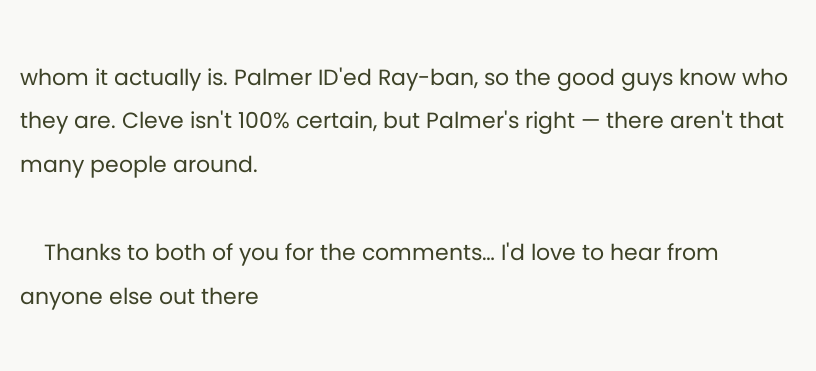whom it actually is. Palmer ID'ed Ray-ban, so the good guys know who they are. Cleve isn't 100% certain, but Palmer's right — there aren't that many people around.

    Thanks to both of you for the comments… I'd love to hear from anyone else out there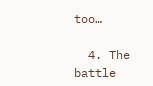too…

  4. The battle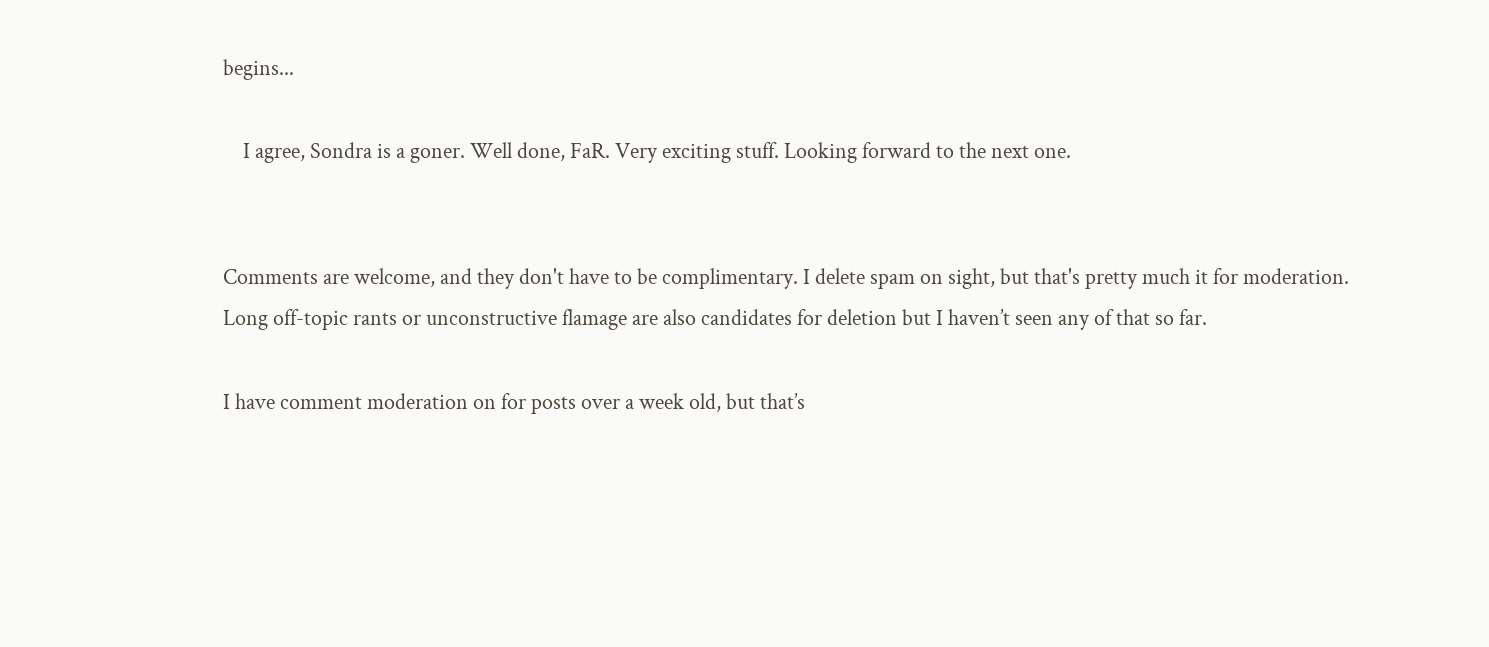begins...

    I agree, Sondra is a goner. Well done, FaR. Very exciting stuff. Looking forward to the next one.


Comments are welcome, and they don't have to be complimentary. I delete spam on sight, but that's pretty much it for moderation. Long off-topic rants or unconstructive flamage are also candidates for deletion but I haven’t seen any of that so far.

I have comment moderation on for posts over a week old, but that’s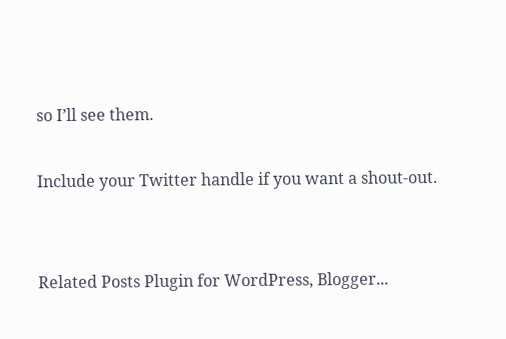so I’ll see them.

Include your Twitter handle if you want a shout-out.


Related Posts Plugin for WordPress, Blogger...